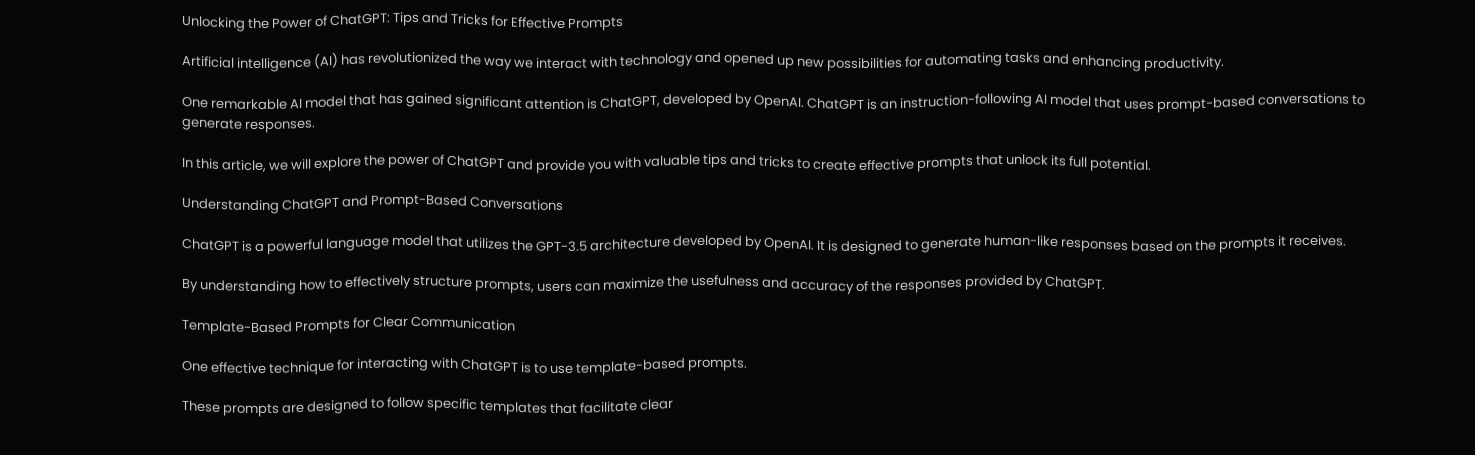Unlocking the Power of ChatGPT: Tips and Tricks for Effective Prompts

Artificial intelligence (AI) has revolutionized the way we interact with technology and opened up new possibilities for automating tasks and enhancing productivity.

One remarkable AI model that has gained significant attention is ChatGPT, developed by OpenAI. ChatGPT is an instruction-following AI model that uses prompt-based conversations to generate responses.

In this article, we will explore the power of ChatGPT and provide you with valuable tips and tricks to create effective prompts that unlock its full potential.

Understanding ChatGPT and Prompt-Based Conversations

ChatGPT is a powerful language model that utilizes the GPT-3.5 architecture developed by OpenAI. It is designed to generate human-like responses based on the prompts it receives.

By understanding how to effectively structure prompts, users can maximize the usefulness and accuracy of the responses provided by ChatGPT.

Template-Based Prompts for Clear Communication

One effective technique for interacting with ChatGPT is to use template-based prompts.

These prompts are designed to follow specific templates that facilitate clear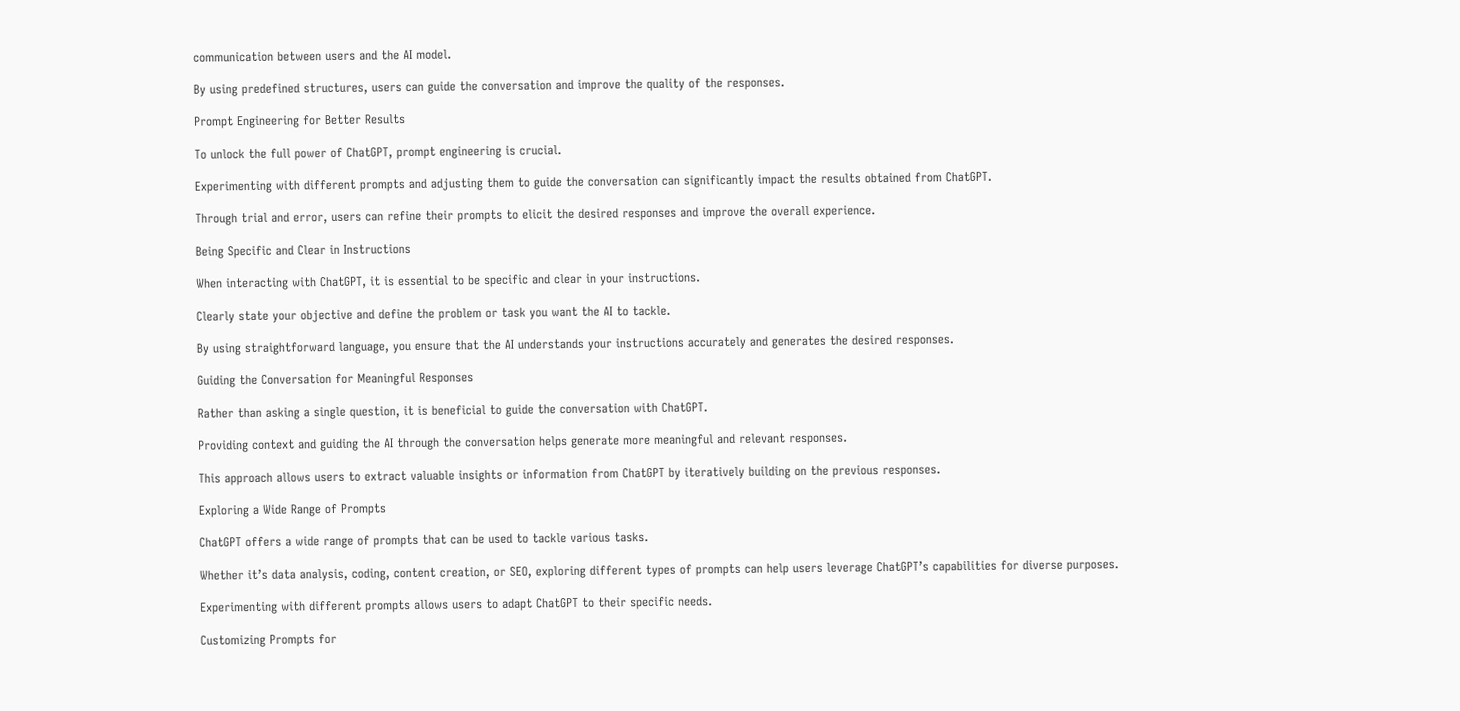communication between users and the AI model.

By using predefined structures, users can guide the conversation and improve the quality of the responses.

Prompt Engineering for Better Results

To unlock the full power of ChatGPT, prompt engineering is crucial.

Experimenting with different prompts and adjusting them to guide the conversation can significantly impact the results obtained from ChatGPT.

Through trial and error, users can refine their prompts to elicit the desired responses and improve the overall experience.

Being Specific and Clear in Instructions

When interacting with ChatGPT, it is essential to be specific and clear in your instructions.

Clearly state your objective and define the problem or task you want the AI to tackle.

By using straightforward language, you ensure that the AI understands your instructions accurately and generates the desired responses.

Guiding the Conversation for Meaningful Responses

Rather than asking a single question, it is beneficial to guide the conversation with ChatGPT.

Providing context and guiding the AI through the conversation helps generate more meaningful and relevant responses.

This approach allows users to extract valuable insights or information from ChatGPT by iteratively building on the previous responses.

Exploring a Wide Range of Prompts

ChatGPT offers a wide range of prompts that can be used to tackle various tasks.

Whether it’s data analysis, coding, content creation, or SEO, exploring different types of prompts can help users leverage ChatGPT’s capabilities for diverse purposes.

Experimenting with different prompts allows users to adapt ChatGPT to their specific needs.

Customizing Prompts for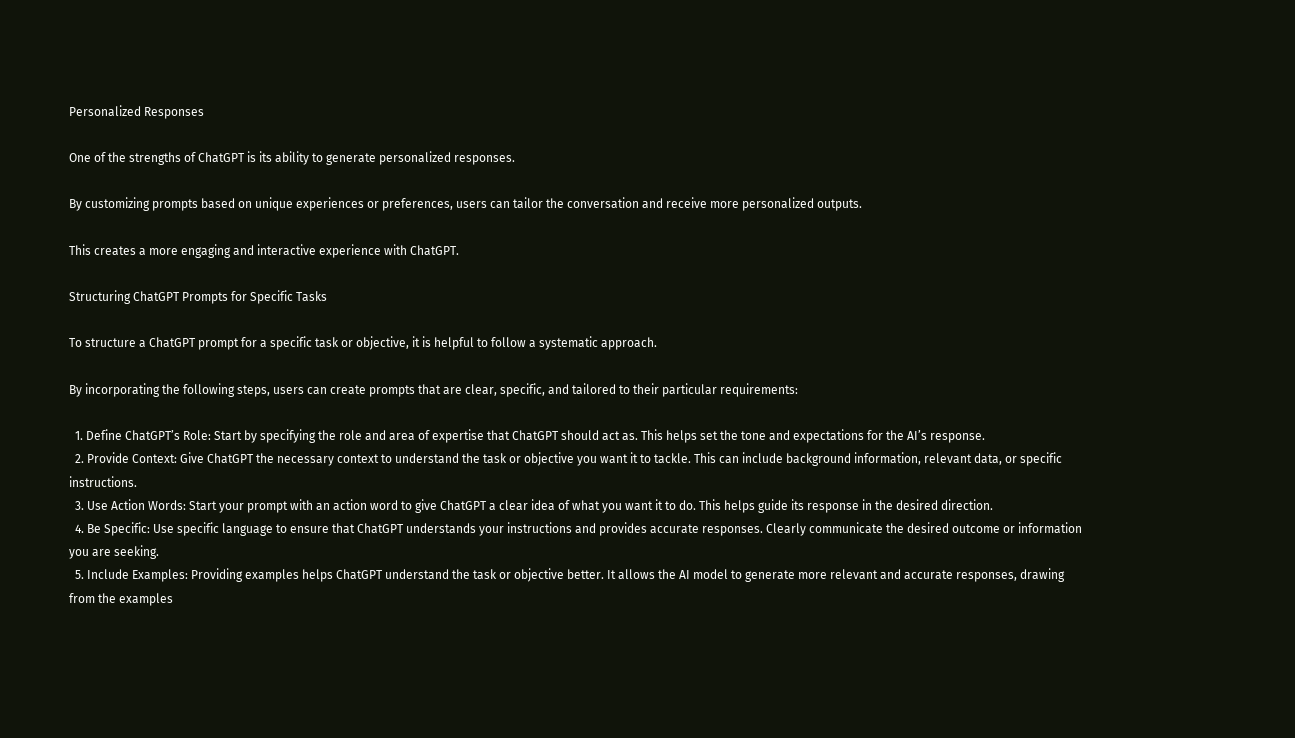Personalized Responses

One of the strengths of ChatGPT is its ability to generate personalized responses.

By customizing prompts based on unique experiences or preferences, users can tailor the conversation and receive more personalized outputs.

This creates a more engaging and interactive experience with ChatGPT.

Structuring ChatGPT Prompts for Specific Tasks

To structure a ChatGPT prompt for a specific task or objective, it is helpful to follow a systematic approach.

By incorporating the following steps, users can create prompts that are clear, specific, and tailored to their particular requirements:

  1. Define ChatGPT’s Role: Start by specifying the role and area of expertise that ChatGPT should act as. This helps set the tone and expectations for the AI’s response.
  2. Provide Context: Give ChatGPT the necessary context to understand the task or objective you want it to tackle. This can include background information, relevant data, or specific instructions.
  3. Use Action Words: Start your prompt with an action word to give ChatGPT a clear idea of what you want it to do. This helps guide its response in the desired direction.
  4. Be Specific: Use specific language to ensure that ChatGPT understands your instructions and provides accurate responses. Clearly communicate the desired outcome or information you are seeking.
  5. Include Examples: Providing examples helps ChatGPT understand the task or objective better. It allows the AI model to generate more relevant and accurate responses, drawing from the examples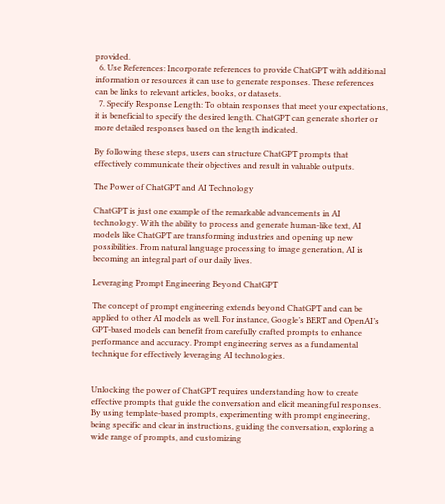provided.
  6. Use References: Incorporate references to provide ChatGPT with additional information or resources it can use to generate responses. These references can be links to relevant articles, books, or datasets.
  7. Specify Response Length: To obtain responses that meet your expectations, it is beneficial to specify the desired length. ChatGPT can generate shorter or more detailed responses based on the length indicated.

By following these steps, users can structure ChatGPT prompts that effectively communicate their objectives and result in valuable outputs.

The Power of ChatGPT and AI Technology

ChatGPT is just one example of the remarkable advancements in AI technology. With the ability to process and generate human-like text, AI models like ChatGPT are transforming industries and opening up new possibilities. From natural language processing to image generation, AI is becoming an integral part of our daily lives.

Leveraging Prompt Engineering Beyond ChatGPT

The concept of prompt engineering extends beyond ChatGPT and can be applied to other AI models as well. For instance, Google’s BERT and OpenAI’s GPT-based models can benefit from carefully crafted prompts to enhance performance and accuracy. Prompt engineering serves as a fundamental technique for effectively leveraging AI technologies.


Unlocking the power of ChatGPT requires understanding how to create effective prompts that guide the conversation and elicit meaningful responses. By using template-based prompts, experimenting with prompt engineering, being specific and clear in instructions, guiding the conversation, exploring a wide range of prompts, and customizing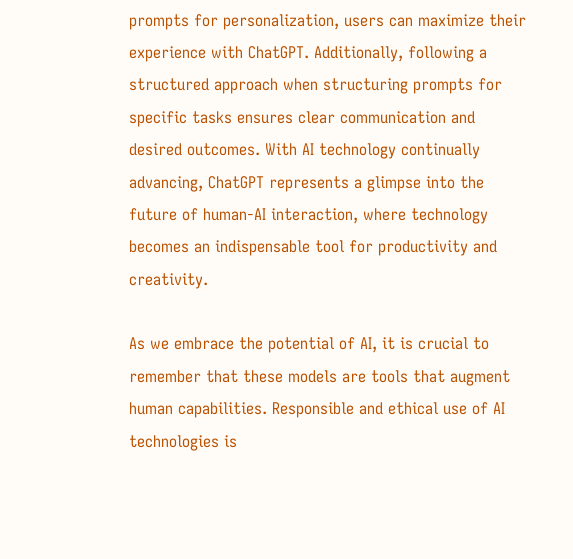prompts for personalization, users can maximize their experience with ChatGPT. Additionally, following a structured approach when structuring prompts for specific tasks ensures clear communication and desired outcomes. With AI technology continually advancing, ChatGPT represents a glimpse into the future of human-AI interaction, where technology becomes an indispensable tool for productivity and creativity.

As we embrace the potential of AI, it is crucial to remember that these models are tools that augment human capabilities. Responsible and ethical use of AI technologies is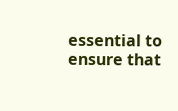essential to ensure that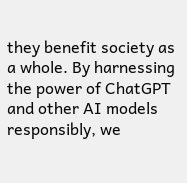they benefit society as a whole. By harnessing the power of ChatGPT and other AI models responsibly, we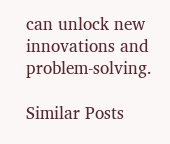can unlock new innovations and problem-solving.

Similar Posts